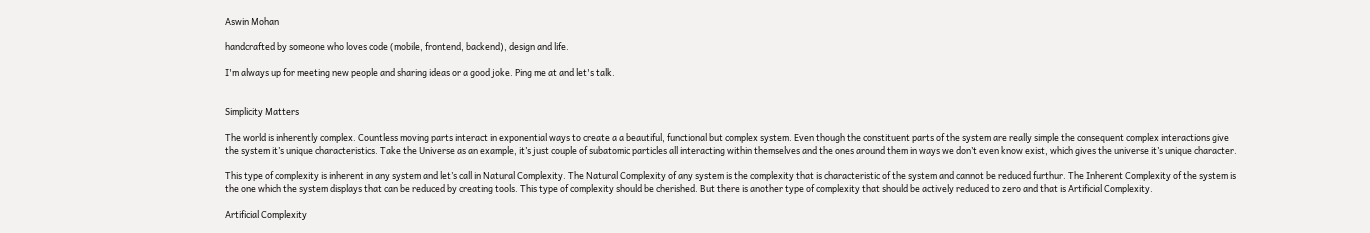Aswin Mohan

handcrafted by someone who loves code (mobile, frontend, backend), design and life.

I'm always up for meeting new people and sharing ideas or a good joke. Ping me at and let's talk.


Simplicity Matters

The world is inherently complex. Countless moving parts interact in exponential ways to create a a beautiful, functional but complex system. Even though the constituent parts of the system are really simple the consequent complex interactions give the system it’s unique characteristics. Take the Universe as an example, it’s just couple of subatomic particles all interacting within themselves and the ones around them in ways we don’t even know exist, which gives the universe it’s unique character.

This type of complexity is inherent in any system and let’s call in Natural Complexity. The Natural Complexity of any system is the complexity that is characteristic of the system and cannot be reduced furthur. The Inherent Complexity of the system is the one which the system displays that can be reduced by creating tools. This type of complexity should be cherished. But there is another type of complexity that should be actively reduced to zero and that is Artificial Complexity.

Artificial Complexity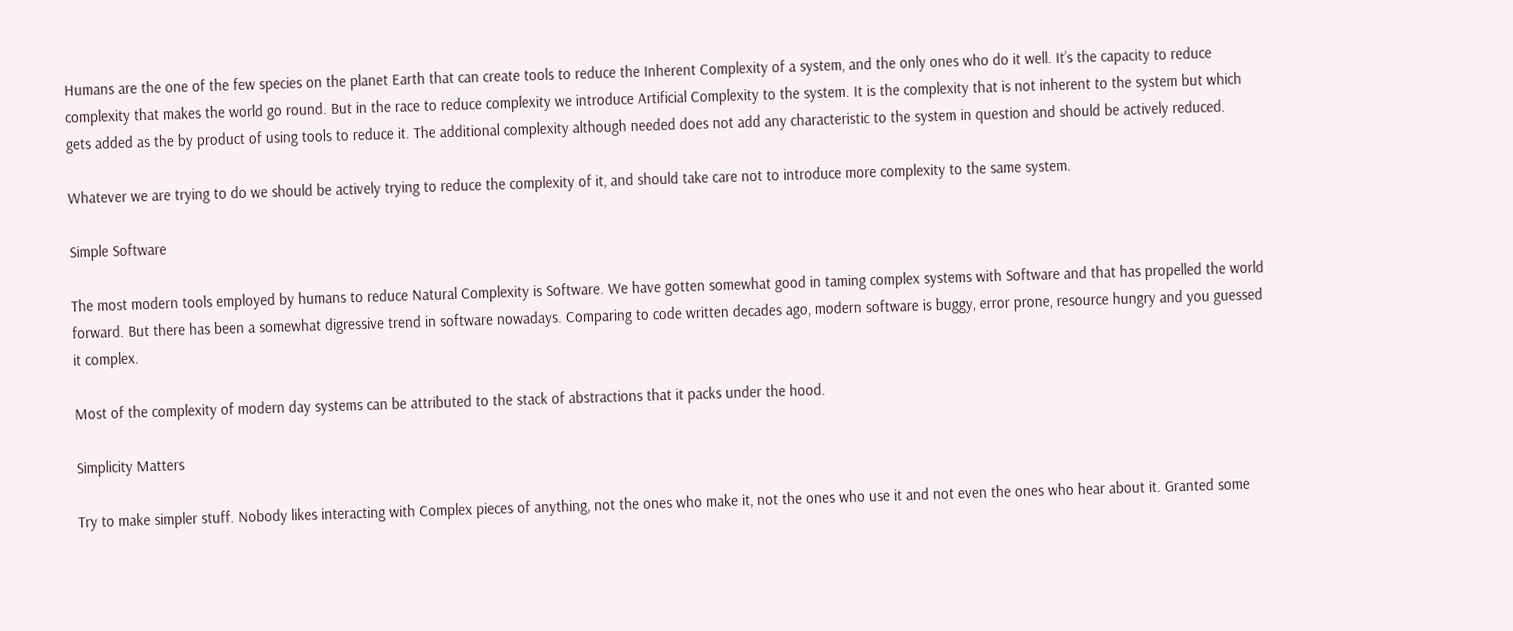Humans are the one of the few species on the planet Earth that can create tools to reduce the Inherent Complexity of a system, and the only ones who do it well. It’s the capacity to reduce complexity that makes the world go round. But in the race to reduce complexity we introduce Artificial Complexity to the system. It is the complexity that is not inherent to the system but which gets added as the by product of using tools to reduce it. The additional complexity although needed does not add any characteristic to the system in question and should be actively reduced.

Whatever we are trying to do we should be actively trying to reduce the complexity of it, and should take care not to introduce more complexity to the same system.

Simple Software

The most modern tools employed by humans to reduce Natural Complexity is Software. We have gotten somewhat good in taming complex systems with Software and that has propelled the world forward. But there has been a somewhat digressive trend in software nowadays. Comparing to code written decades ago, modern software is buggy, error prone, resource hungry and you guessed it complex.

Most of the complexity of modern day systems can be attributed to the stack of abstractions that it packs under the hood.

Simplicity Matters

Try to make simpler stuff. Nobody likes interacting with Complex pieces of anything, not the ones who make it, not the ones who use it and not even the ones who hear about it. Granted some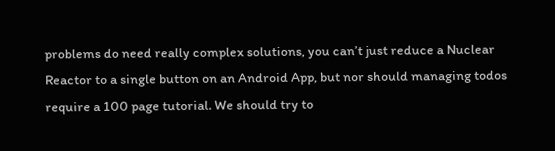problems do need really complex solutions, you can’t just reduce a Nuclear Reactor to a single button on an Android App, but nor should managing todos require a 100 page tutorial. We should try to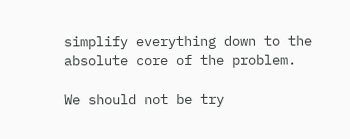simplify everything down to the absolute core of the problem.

We should not be try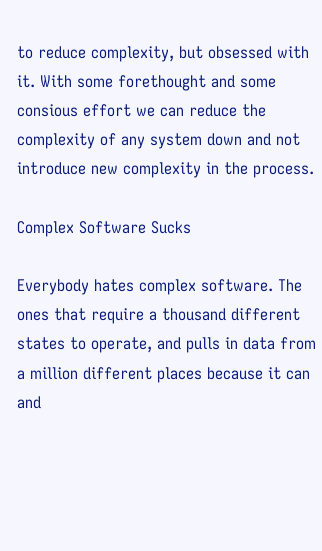to reduce complexity, but obsessed with it. With some forethought and some consious effort we can reduce the complexity of any system down and not introduce new complexity in the process.

Complex Software Sucks

Everybody hates complex software. The ones that require a thousand different states to operate, and pulls in data from a million different places because it can and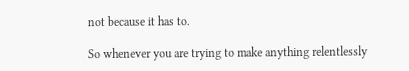not because it has to.

So whenever you are trying to make anything relentlessly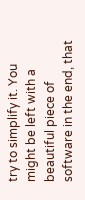try to simplify it. You might be left with a beautiful piece of software in the end, that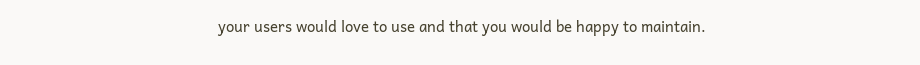your users would love to use and that you would be happy to maintain.